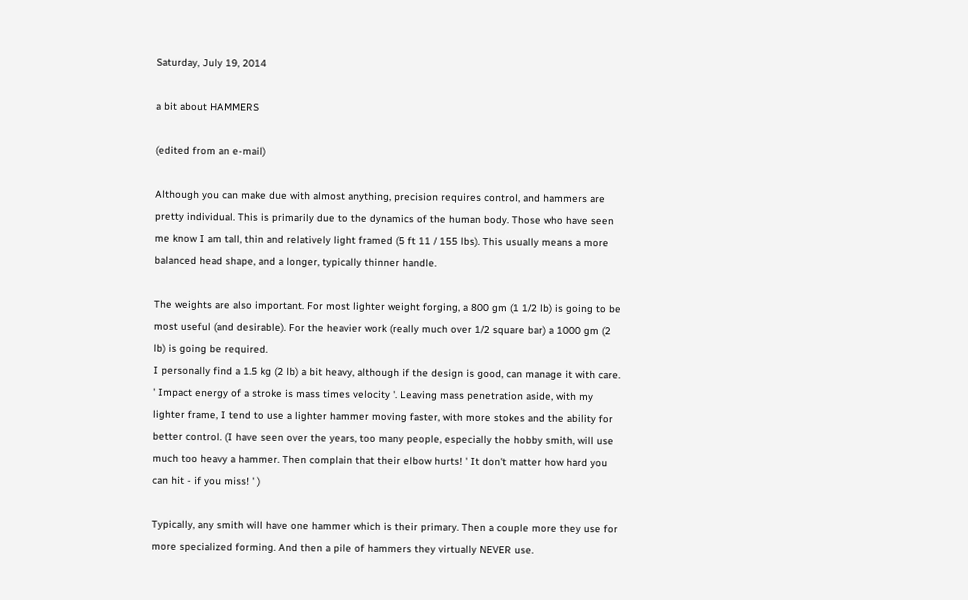Saturday, July 19, 2014

a bit about HAMMERS

(edited from an e-mail)

Although you can make due with almost anything, precision requires control, and hammers are pretty individual. This is primarily due to the dynamics of the human body. Those who have seen me know I am tall, thin and relatively light framed (5 ft 11 / 155 lbs). This usually means a more balanced head shape, and a longer, typically thinner handle.

The weights are also important. For most lighter weight forging, a 800 gm (1 1/2 lb) is going to be most useful (and desirable). For the heavier work (really much over 1/2 square bar) a 1000 gm (2  lb) is going be required.
I personally find a 1.5 kg (2 lb) a bit heavy, although if the design is good, can manage it with care.
' Impact energy of a stroke is mass times velocity '. Leaving mass penetration aside, with my lighter frame, I tend to use a lighter hammer moving faster, with more stokes and the ability for better control. (I have seen over the years, too many people, especially the hobby smith, will use much too heavy a hammer. Then complain that their elbow hurts! ' It don't matter how hard you can hit - if you miss! ' )

Typically, any smith will have one hammer which is their primary. Then a couple more they use for more specialized forming. And then a pile of hammers they virtually NEVER use.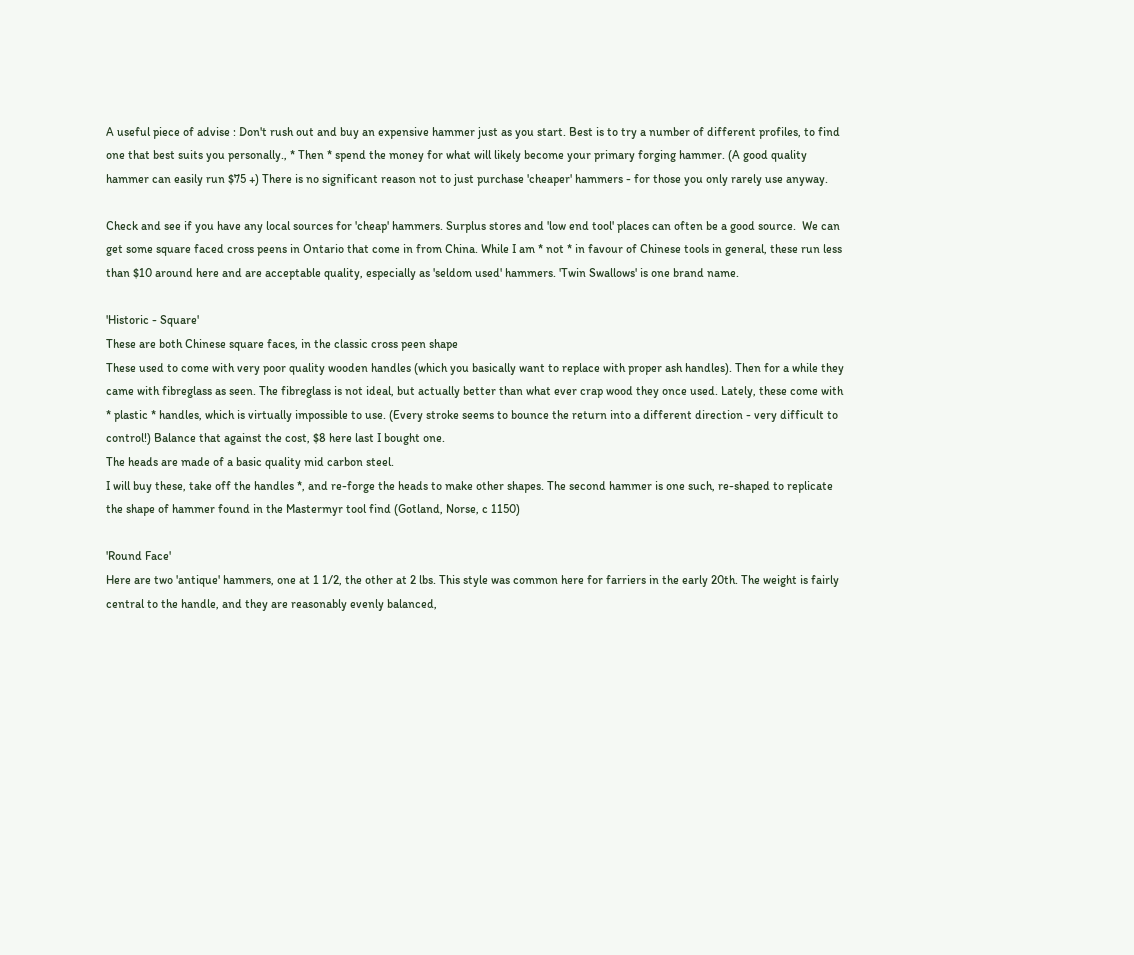A useful piece of advise : Don't rush out and buy an expensive hammer just as you start. Best is to try a number of different profiles, to find one that best suits you personally., * Then * spend the money for what will likely become your primary forging hammer. (A good quality hammer can easily run $75 +) There is no significant reason not to just purchase 'cheaper' hammers - for those you only rarely use anyway.

Check and see if you have any local sources for 'cheap' hammers. Surplus stores and 'low end tool' places can often be a good source.  We can get some square faced cross peens in Ontario that come in from China. While I am * not * in favour of Chinese tools in general, these run less than $10 around here and are acceptable quality, especially as 'seldom used' hammers. 'Twin Swallows' is one brand name.

'Historic - Square'
These are both Chinese square faces, in the classic cross peen shape
These used to come with very poor quality wooden handles (which you basically want to replace with proper ash handles). Then for a while they came with fibreglass as seen. The fibreglass is not ideal, but actually better than what ever crap wood they once used. Lately, these come with * plastic * handles, which is virtually impossible to use. (Every stroke seems to bounce the return into a different direction - very difficult to control!) Balance that against the cost, $8 here last I bought one.
The heads are made of a basic quality mid carbon steel.
I will buy these, take off the handles *, and re-forge the heads to make other shapes. The second hammer is one such, re-shaped to replicate the shape of hammer found in the Mastermyr tool find (Gotland, Norse, c 1150)

'Round Face'
Here are two 'antique' hammers, one at 1 1/2, the other at 2 lbs. This style was common here for farriers in the early 20th. The weight is fairly central to the handle, and they are reasonably evenly balanced,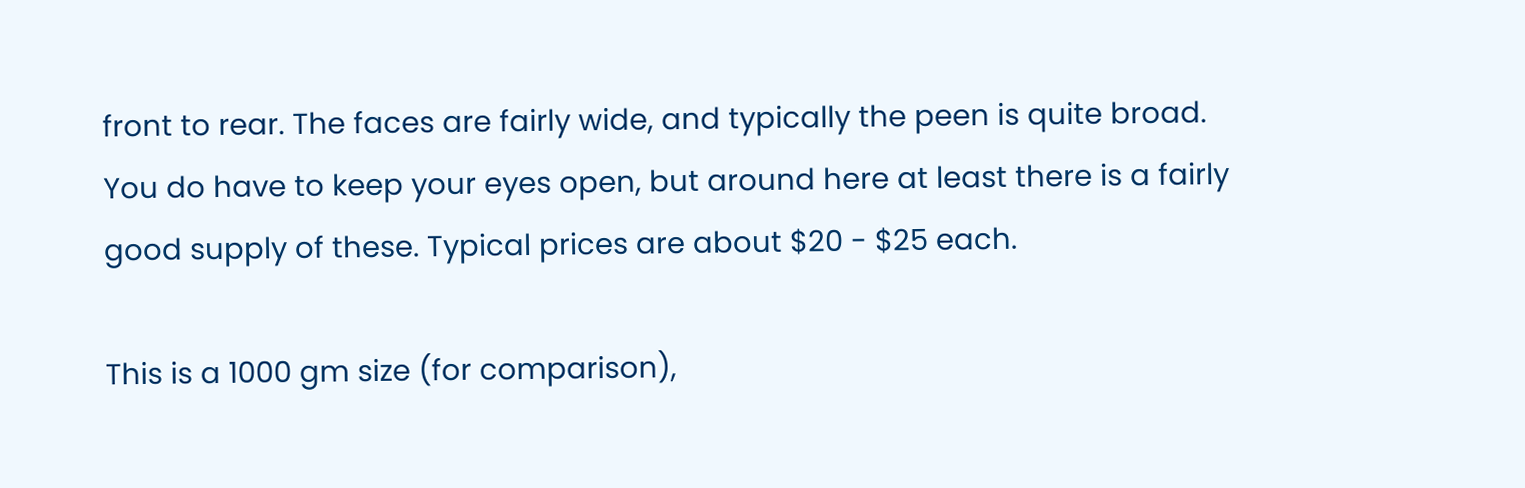front to rear. The faces are fairly wide, and typically the peen is quite broad. You do have to keep your eyes open, but around here at least there is a fairly good supply of these. Typical prices are about $20 - $25 each.

This is a 1000 gm size (for comparison),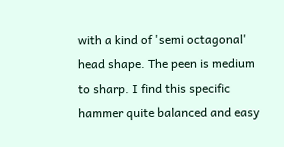with a kind of 'semi octagonal' head shape. The peen is medium to sharp. I find this specific hammer quite balanced and easy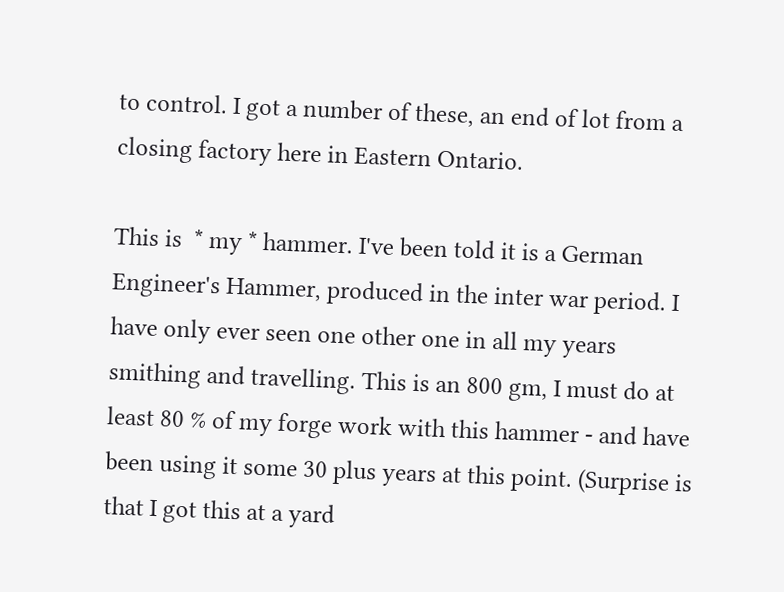to control. I got a number of these, an end of lot from a closing factory here in Eastern Ontario.

This is  * my * hammer. I've been told it is a German Engineer's Hammer, produced in the inter war period. I have only ever seen one other one in all my years smithing and travelling. This is an 800 gm, I must do at least 80 % of my forge work with this hammer - and have been using it some 30 plus years at this point. (Surprise is that I got this at a yard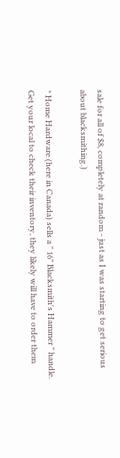sale for all of $8, completely at random - just as I was starting to get serious about blacksmithing.)

* Home Hardware (here in Canada) sells a " 16" Blacksmith's Hammer " handle. Get your local to check their inventory, they likely will have to order them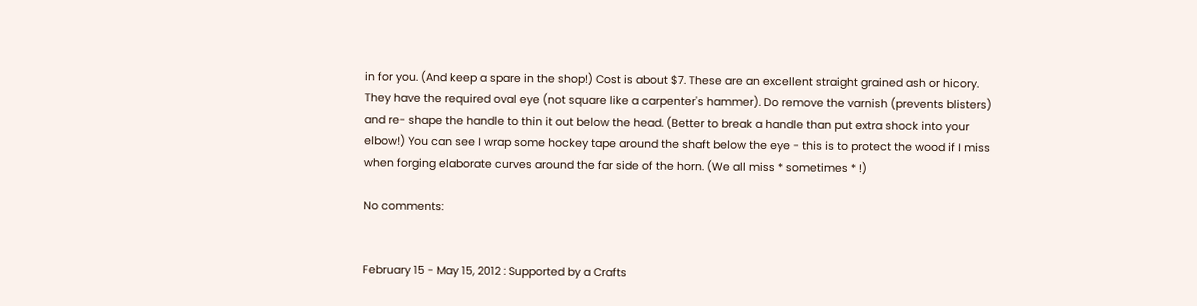in for you. (And keep a spare in the shop!) Cost is about $7. These are an excellent straight grained ash or hicory. They have the required oval eye (not square like a carpenter's hammer). Do remove the varnish (prevents blisters) and re- shape the handle to thin it out below the head. (Better to break a handle than put extra shock into your elbow!) You can see I wrap some hockey tape around the shaft below the eye - this is to protect the wood if I miss when forging elaborate curves around the far side of the horn. (We all miss * sometimes * !)

No comments:


February 15 - May 15, 2012 : Supported by a Crafts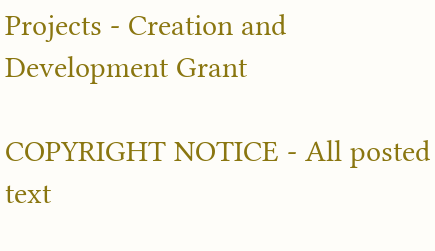Projects - Creation and Development Grant

COPYRIGHT NOTICE - All posted text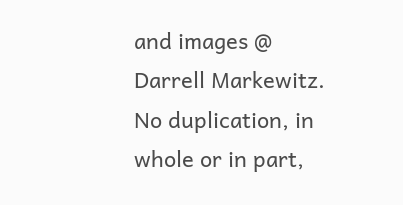and images @ Darrell Markewitz.
No duplication, in whole or in part,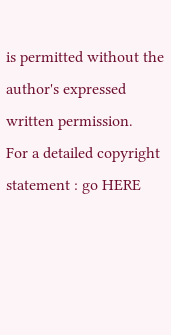is permitted without the author's expressed written permission.
For a detailed copyright statement : go HERE